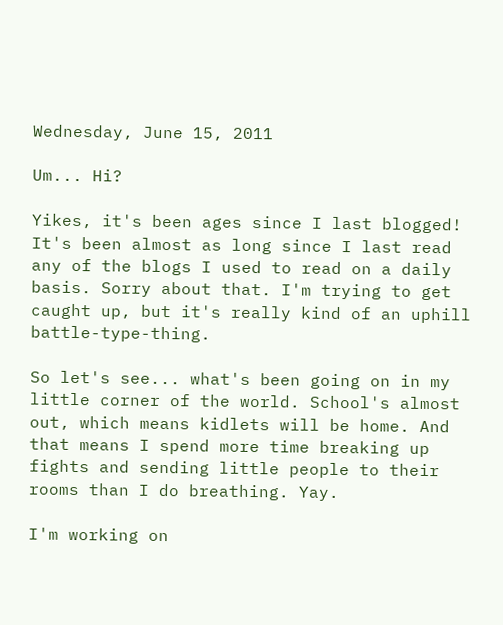Wednesday, June 15, 2011

Um... Hi?

Yikes, it's been ages since I last blogged! It's been almost as long since I last read any of the blogs I used to read on a daily basis. Sorry about that. I'm trying to get caught up, but it's really kind of an uphill battle-type-thing.

So let's see... what's been going on in my little corner of the world. School's almost out, which means kidlets will be home. And that means I spend more time breaking up fights and sending little people to their rooms than I do breathing. Yay.

I'm working on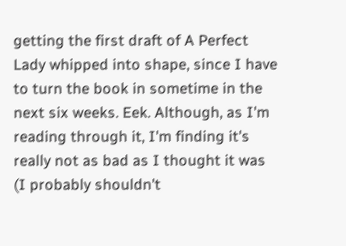getting the first draft of A Perfect Lady whipped into shape, since I have to turn the book in sometime in the next six weeks. Eek. Although, as I'm reading through it, I'm finding it's really not as bad as I thought it was (I probably shouldn't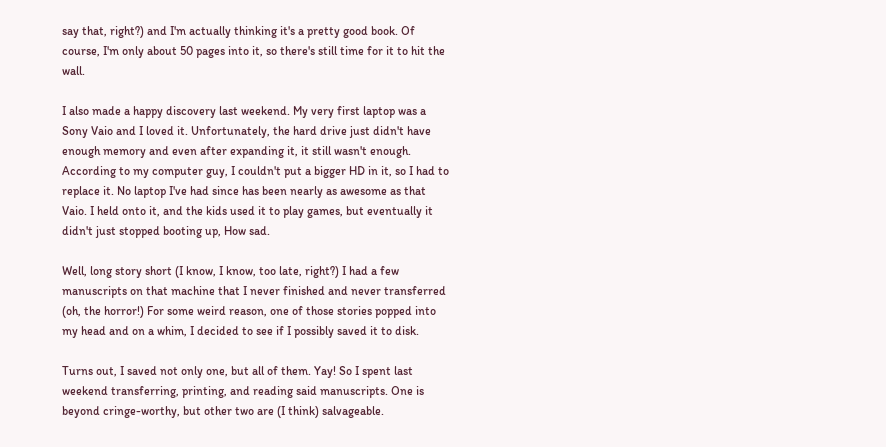say that, right?) and I'm actually thinking it's a pretty good book. Of course, I'm only about 50 pages into it, so there's still time for it to hit the wall.

I also made a happy discovery last weekend. My very first laptop was a Sony Vaio and I loved it. Unfortunately, the hard drive just didn't have enough memory and even after expanding it, it still wasn't enough. According to my computer guy, I couldn't put a bigger HD in it, so I had to replace it. No laptop I've had since has been nearly as awesome as that Vaio. I held onto it, and the kids used it to play games, but eventually it didn't just stopped booting up, How sad.

Well, long story short (I know, I know, too late, right?) I had a few manuscripts on that machine that I never finished and never transferred (oh, the horror!) For some weird reason, one of those stories popped into my head and on a whim, I decided to see if I possibly saved it to disk.

Turns out, I saved not only one, but all of them. Yay! So I spent last weekend transferring, printing, and reading said manuscripts. One is beyond cringe-worthy, but other two are (I think) salvageable.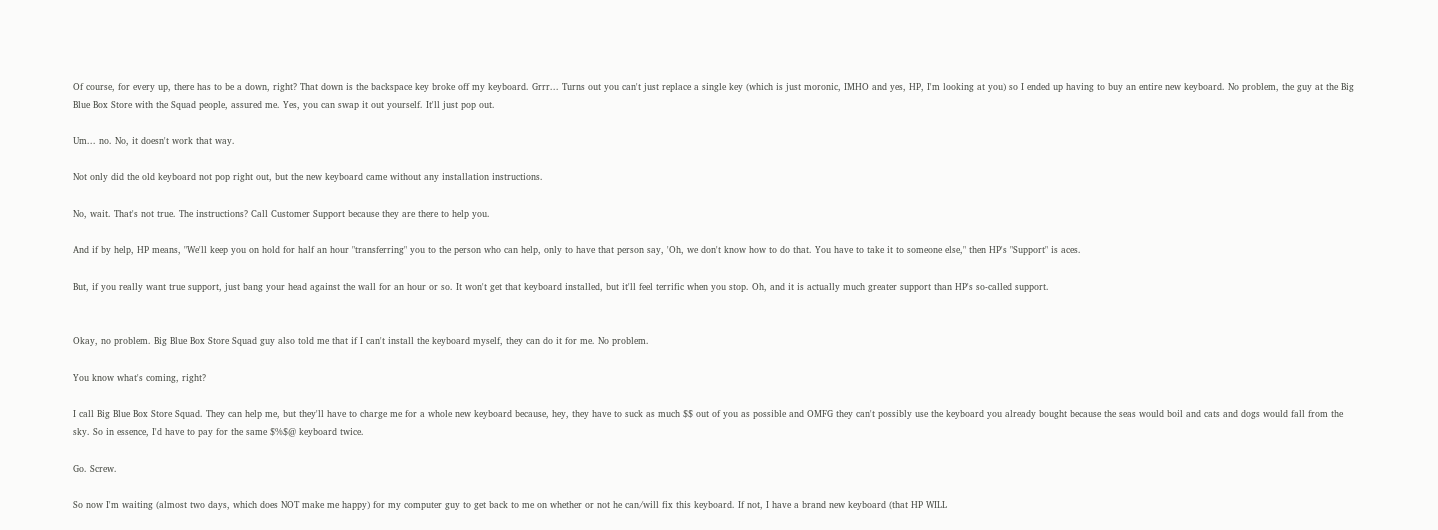Of course, for every up, there has to be a down, right? That down is the backspace key broke off my keyboard. Grrr... Turns out you can't just replace a single key (which is just moronic, IMHO and yes, HP, I'm looking at you) so I ended up having to buy an entire new keyboard. No problem, the guy at the Big Blue Box Store with the Squad people, assured me. Yes, you can swap it out yourself. It'll just pop out.

Um... no. No, it doesn't work that way.

Not only did the old keyboard not pop right out, but the new keyboard came without any installation instructions.

No, wait. That's not true. The instructions? Call Customer Support because they are there to help you.

And if by help, HP means, "We'll keep you on hold for half an hour "transferring" you to the person who can help, only to have that person say, 'Oh, we don't know how to do that. You have to take it to someone else," then HP's "Support" is aces.

But, if you really want true support, just bang your head against the wall for an hour or so. It won't get that keyboard installed, but it'll feel terrific when you stop. Oh, and it is actually much greater support than HP's so-called support.


Okay, no problem. Big Blue Box Store Squad guy also told me that if I can't install the keyboard myself, they can do it for me. No problem.

You know what's coming, right?

I call Big Blue Box Store Squad. They can help me, but they'll have to charge me for a whole new keyboard because, hey, they have to suck as much $$ out of you as possible and OMFG they can't possibly use the keyboard you already bought because the seas would boil and cats and dogs would fall from the sky. So in essence, I'd have to pay for the same $%$@ keyboard twice.

Go. Screw.

So now I'm waiting (almost two days, which does NOT make me happy) for my computer guy to get back to me on whether or not he can/will fix this keyboard. If not, I have a brand new keyboard (that HP WILL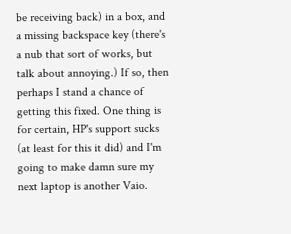be receiving back) in a box, and a missing backspace key (there's a nub that sort of works, but talk about annoying.) If so, then perhaps I stand a chance of getting this fixed. One thing is for certain, HP's support sucks (at least for this it did) and I'm going to make damn sure my next laptop is another Vaio.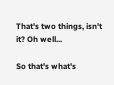That's two things, isn't it? Oh well...

So that's what's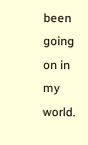been going on in my world.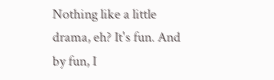Nothing like a little drama, eh? It's fun. And by fun, I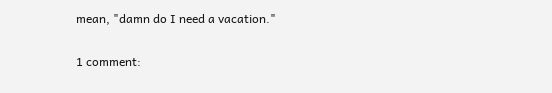mean, "damn do I need a vacation."

1 comment: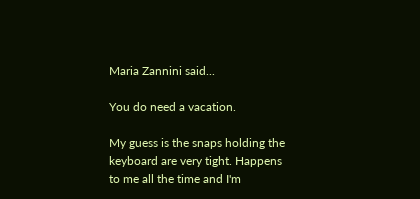Maria Zannini said...

You do need a vacation.

My guess is the snaps holding the keyboard are very tight. Happens to me all the time and I'm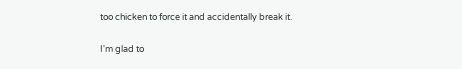too chicken to force it and accidentally break it.

I'm glad to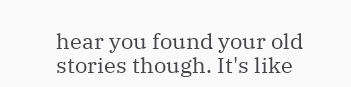hear you found your old stories though. It's like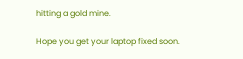hitting a gold mine.

Hope you get your laptop fixed soon.